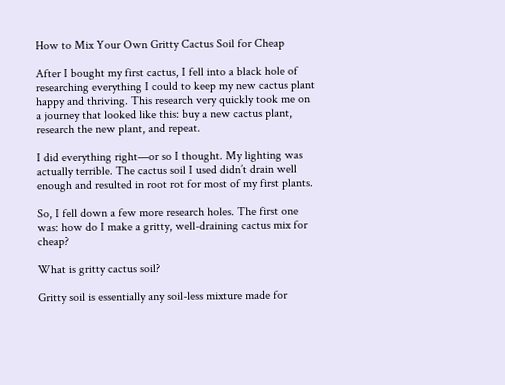How to Mix Your Own Gritty Cactus Soil for Cheap

After I bought my first cactus, I fell into a black hole of researching everything I could to keep my new cactus plant happy and thriving. This research very quickly took me on a journey that looked like this: buy a new cactus plant, research the new plant, and repeat.

I did everything right—or so I thought. My lighting was actually terrible. The cactus soil I used didn’t drain well enough and resulted in root rot for most of my first plants.

So, I fell down a few more research holes. The first one was: how do I make a gritty, well-draining cactus mix for cheap?

What is gritty cactus soil?

Gritty soil is essentially any soil-less mixture made for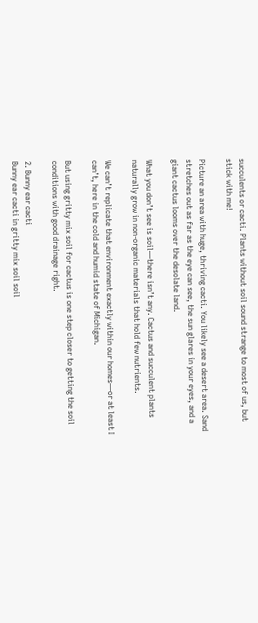succulents or cacti. Plants without soil sound strange to most of us, but stick with me!

Picture an area with huge, thriving cacti. You likely see a desert area. Sand stretches out as far as the eye can see, the sun glares in your eyes, and a giant cactus looms over the desolate land.

What you don’t see is soil—there isn’t any. Cactus and succulent plants naturally grow in non-organic materials that hold few nutrients.

We can’t replicate that environment exactly within our homes—or at least I can’t, here in the cold and humid state of Michigan.

But using gritty mix soil for cactus is one step closer to getting the soil conditions with good drainage right.

2. Bunny ear cacti
Bunny ear cacti in gritty mix soil soil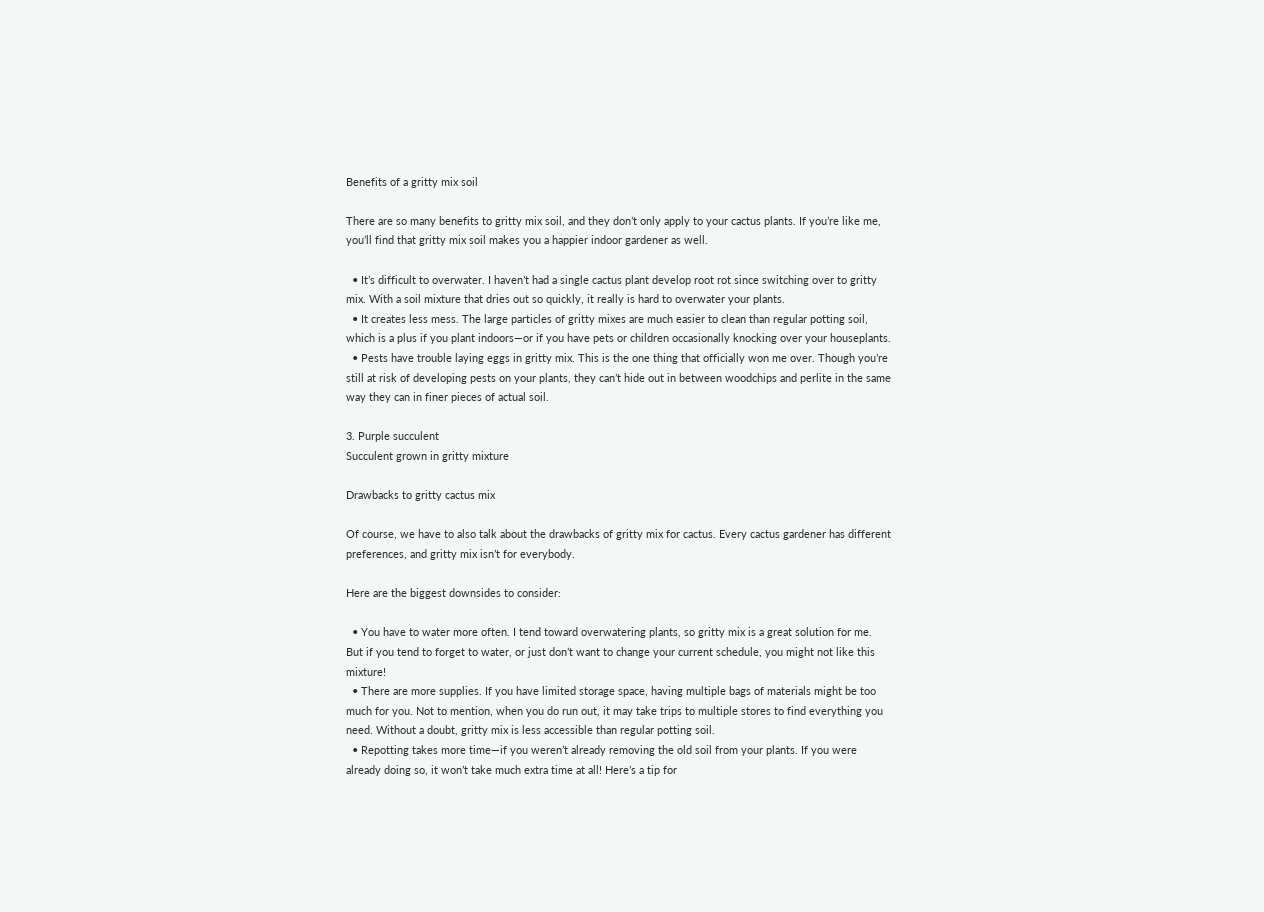Benefits of a gritty mix soil

There are so many benefits to gritty mix soil, and they don’t only apply to your cactus plants. If you’re like me, you’ll find that gritty mix soil makes you a happier indoor gardener as well.

  • It’s difficult to overwater. I haven’t had a single cactus plant develop root rot since switching over to gritty mix. With a soil mixture that dries out so quickly, it really is hard to overwater your plants.
  • It creates less mess. The large particles of gritty mixes are much easier to clean than regular potting soil, which is a plus if you plant indoors—or if you have pets or children occasionally knocking over your houseplants.
  • Pests have trouble laying eggs in gritty mix. This is the one thing that officially won me over. Though you’re still at risk of developing pests on your plants, they can’t hide out in between woodchips and perlite in the same way they can in finer pieces of actual soil.

3. Purple succulent
Succulent grown in gritty mixture

Drawbacks to gritty cactus mix

Of course, we have to also talk about the drawbacks of gritty mix for cactus. Every cactus gardener has different preferences, and gritty mix isn’t for everybody.

Here are the biggest downsides to consider:

  • You have to water more often. I tend toward overwatering plants, so gritty mix is a great solution for me. But if you tend to forget to water, or just don’t want to change your current schedule, you might not like this mixture!
  • There are more supplies. If you have limited storage space, having multiple bags of materials might be too much for you. Not to mention, when you do run out, it may take trips to multiple stores to find everything you need. Without a doubt, gritty mix is less accessible than regular potting soil.
  • Repotting takes more time—if you weren’t already removing the old soil from your plants. If you were already doing so, it won’t take much extra time at all! Here’s a tip for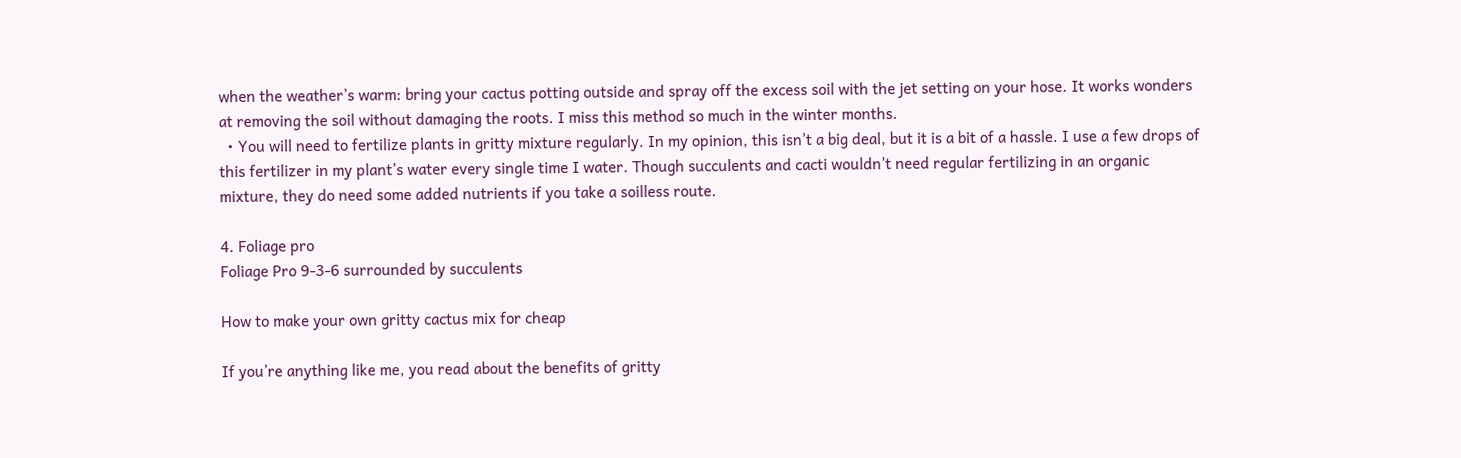when the weather’s warm: bring your cactus potting outside and spray off the excess soil with the jet setting on your hose. It works wonders at removing the soil without damaging the roots. I miss this method so much in the winter months.
  • You will need to fertilize plants in gritty mixture regularly. In my opinion, this isn’t a big deal, but it is a bit of a hassle. I use a few drops of this fertilizer in my plant’s water every single time I water. Though succulents and cacti wouldn’t need regular fertilizing in an organic mixture, they do need some added nutrients if you take a soilless route.

4. Foliage pro
Foliage Pro 9-3-6 surrounded by succulents

How to make your own gritty cactus mix for cheap

If you’re anything like me, you read about the benefits of gritty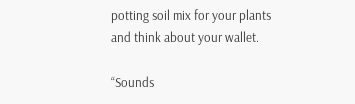potting soil mix for your plants and think about your wallet.

“Sounds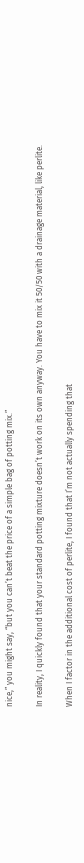nice,” you might say, “but you can’t beat the price of a simple bag of potting mix.”

In reality, I quickly found that your standard potting mixture doesn’t work on its own anyway. You have to mix it 50/50 with a drainage material, like perlite.

When I factor in the additional cost of perlite, I found that I’m not actually spending that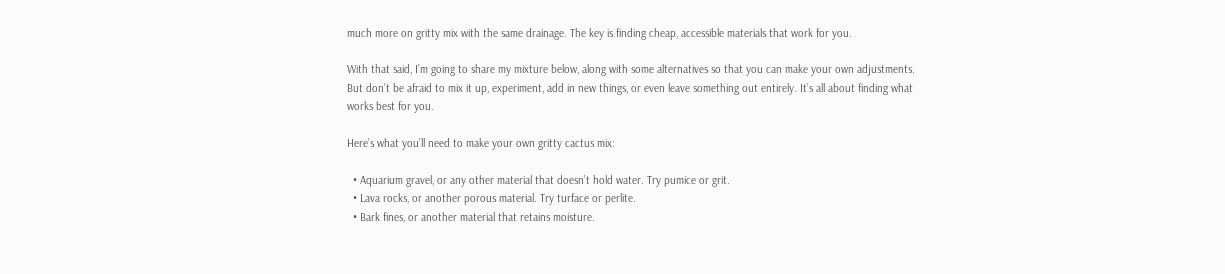much more on gritty mix with the same drainage. The key is finding cheap, accessible materials that work for you.

With that said, I’m going to share my mixture below, along with some alternatives so that you can make your own adjustments. But don’t be afraid to mix it up, experiment, add in new things, or even leave something out entirely. It’s all about finding what works best for you.

Here’s what you’ll need to make your own gritty cactus mix:

  • Aquarium gravel, or any other material that doesn’t hold water. Try pumice or grit.
  • Lava rocks, or another porous material. Try turface or perlite.
  • Bark fines, or another material that retains moisture.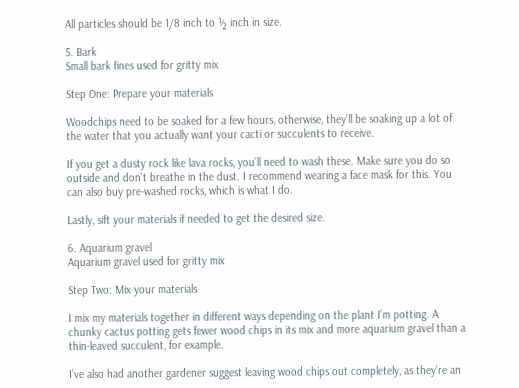All particles should be 1/8 inch to ½ inch in size.

5. Bark
Small bark fines used for gritty mix

Step One: Prepare your materials

Woodchips need to be soaked for a few hours, otherwise, they’ll be soaking up a lot of the water that you actually want your cacti or succulents to receive.

If you get a dusty rock like lava rocks, you’ll need to wash these. Make sure you do so outside and don’t breathe in the dust. I recommend wearing a face mask for this. You can also buy pre-washed rocks, which is what I do.

Lastly, sift your materials if needed to get the desired size.

6. Aquarium gravel
Aquarium gravel used for gritty mix

Step Two: Mix your materials

I mix my materials together in different ways depending on the plant I’m potting. A chunky cactus potting gets fewer wood chips in its mix and more aquarium gravel than a thin-leaved succulent, for example.

I’ve also had another gardener suggest leaving wood chips out completely, as they’re an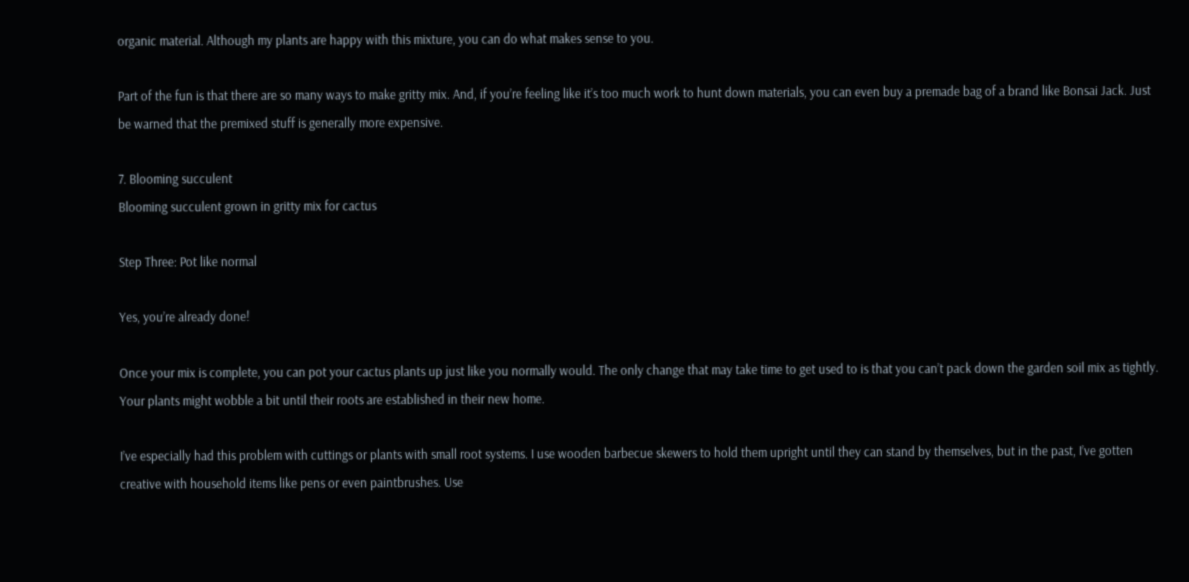organic material. Although my plants are happy with this mixture, you can do what makes sense to you.

Part of the fun is that there are so many ways to make gritty mix. And, if you’re feeling like it’s too much work to hunt down materials, you can even buy a premade bag of a brand like Bonsai Jack. Just be warned that the premixed stuff is generally more expensive.

7. Blooming succulent
Blooming succulent grown in gritty mix for cactus

Step Three: Pot like normal

Yes, you’re already done!

Once your mix is complete, you can pot your cactus plants up just like you normally would. The only change that may take time to get used to is that you can’t pack down the garden soil mix as tightly. Your plants might wobble a bit until their roots are established in their new home.

I’ve especially had this problem with cuttings or plants with small root systems. I use wooden barbecue skewers to hold them upright until they can stand by themselves, but in the past, I’ve gotten creative with household items like pens or even paintbrushes. Use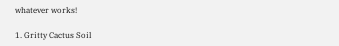whatever works!

1. Gritty Cactus Soil